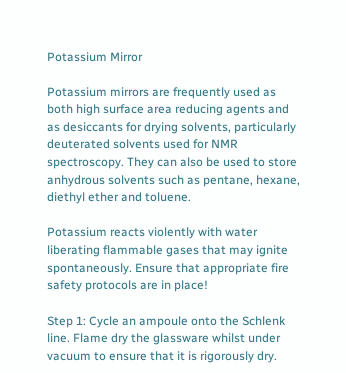Potassium Mirror

Potassium mirrors are frequently used as both high surface area reducing agents and as desiccants for drying solvents, particularly deuterated solvents used for NMR spectroscopy. They can also be used to store anhydrous solvents such as pentane, hexane, diethyl ether and toluene.

Potassium reacts violently with water liberating flammable gases that may ignite spontaneously. Ensure that appropriate fire safety protocols are in place!

Step 1: Cycle an ampoule onto the Schlenk line. Flame dry the glassware whilst under vacuum to ensure that it is rigorously dry.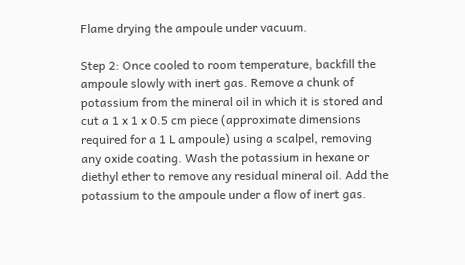Flame drying the ampoule under vacuum.

Step 2: Once cooled to room temperature, backfill the ampoule slowly with inert gas. Remove a chunk of potassium from the mineral oil in which it is stored and cut a 1 x 1 x 0.5 cm piece (approximate dimensions required for a 1 L ampoule) using a scalpel, removing any oxide coating. Wash the potassium in hexane or diethyl ether to remove any residual mineral oil. Add the potassium to the ampoule under a flow of inert gas.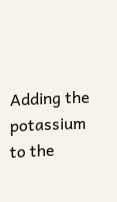Adding the potassium to the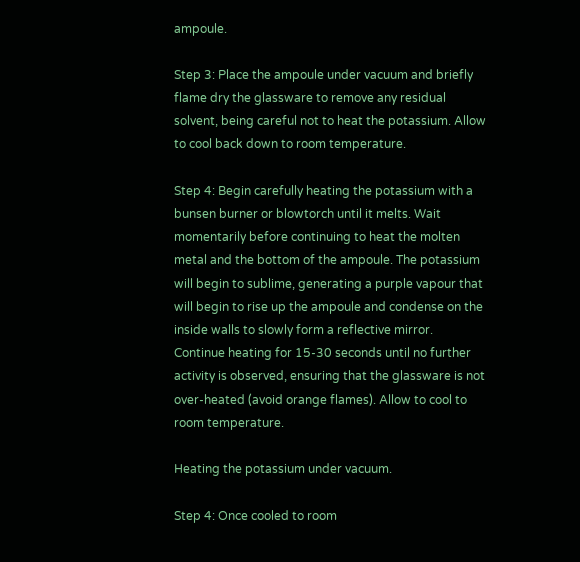ampoule.

Step 3: Place the ampoule under vacuum and briefly flame dry the glassware to remove any residual solvent, being careful not to heat the potassium. Allow to cool back down to room temperature.

Step 4: Begin carefully heating the potassium with a bunsen burner or blowtorch until it melts. Wait momentarily before continuing to heat the molten metal and the bottom of the ampoule. The potassium will begin to sublime, generating a purple vapour that will begin to rise up the ampoule and condense on the inside walls to slowly form a reflective mirror. Continue heating for 15-30 seconds until no further activity is observed, ensuring that the glassware is not over-heated (avoid orange flames). Allow to cool to room temperature.

Heating the potassium under vacuum.

Step 4: Once cooled to room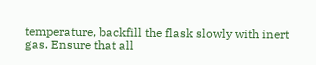temperature, backfill the flask slowly with inert gas. Ensure that all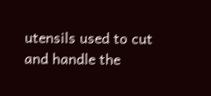utensils used to cut and handle the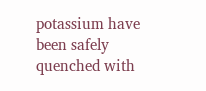potassium have been safely quenched with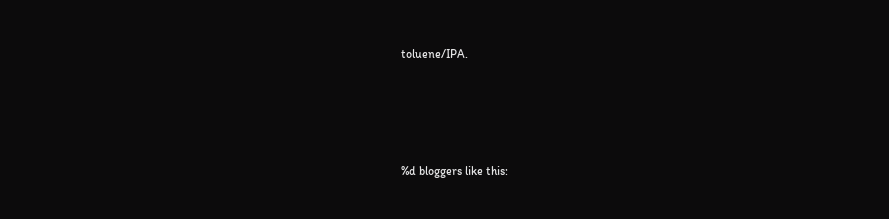toluene/IPA.




%d bloggers like this: